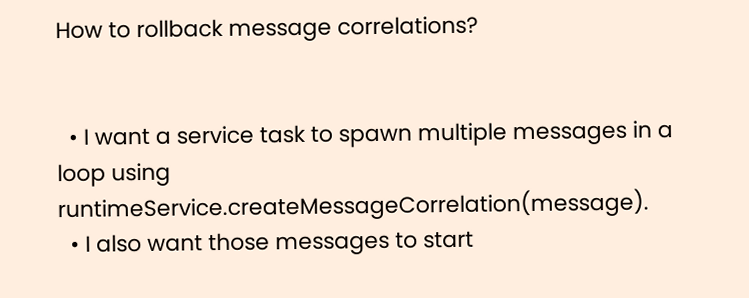How to rollback message correlations?


  • I want a service task to spawn multiple messages in a loop using runtimeService.createMessageCorrelation(message).
  • I also want those messages to start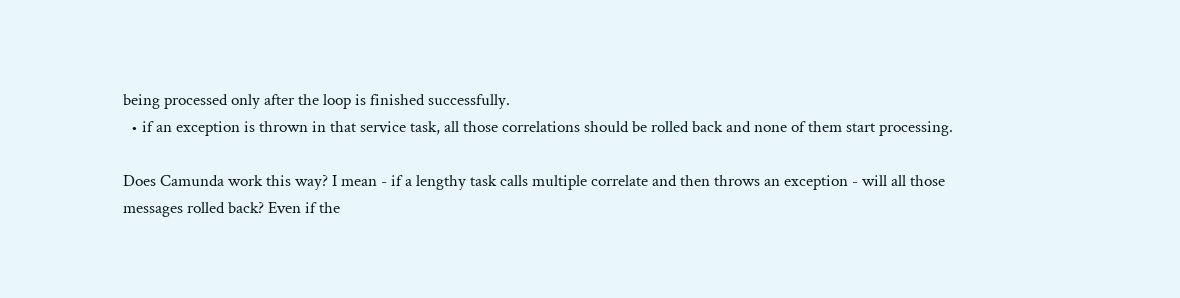being processed only after the loop is finished successfully.
  • if an exception is thrown in that service task, all those correlations should be rolled back and none of them start processing.

Does Camunda work this way? I mean - if a lengthy task calls multiple correlate and then throws an exception - will all those messages rolled back? Even if the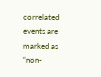correlated events are marked as “non-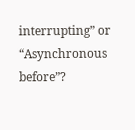interrupting” or “Asynchronous before”?